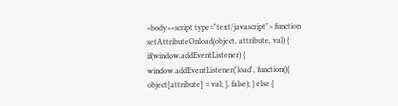<body><script type="text/javascript"> function setAttributeOnload(object, attribute, val) { if(window.addEventListener) { window.addEventListener('load', function(){ object[attribute] = val; }, false); } else {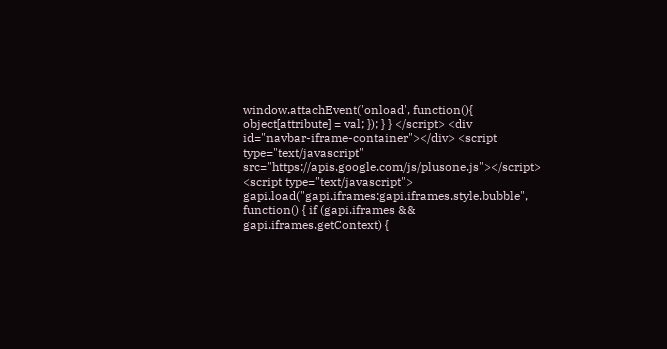window.attachEvent('onload', function(){ object[attribute] = val; }); } } </script> <div id="navbar-iframe-container"></div> <script type="text/javascript" src="https://apis.google.com/js/plusone.js"></script> <script type="text/javascript"> gapi.load("gapi.iframes:gapi.iframes.style.bubble", function() { if (gapi.iframes && gapi.iframes.getContext) {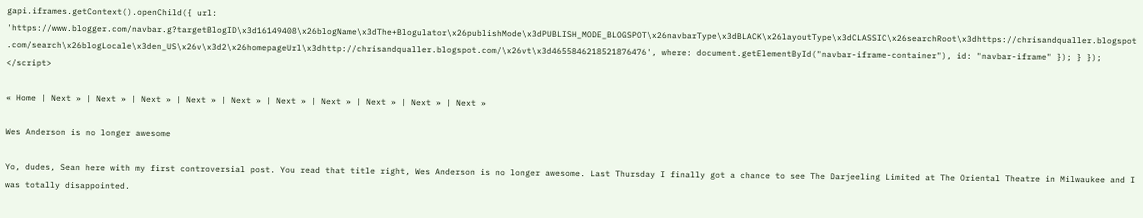gapi.iframes.getContext().openChild({ url: 'https://www.blogger.com/navbar.g?targetBlogID\x3d16149408\x26blogName\x3dThe+Blogulator\x26publishMode\x3dPUBLISH_MODE_BLOGSPOT\x26navbarType\x3dBLACK\x26layoutType\x3dCLASSIC\x26searchRoot\x3dhttps://chrisandqualler.blogspot.com/search\x26blogLocale\x3den_US\x26v\x3d2\x26homepageUrl\x3dhttp://chrisandqualler.blogspot.com/\x26vt\x3d4655846218521876476', where: document.getElementById("navbar-iframe-container"), id: "navbar-iframe" }); } }); </script>

« Home | Next » | Next » | Next » | Next » | Next » | Next » | Next » | Next » | Next » | Next »

Wes Anderson is no longer awesome

Yo, dudes, Sean here with my first controversial post. You read that title right, Wes Anderson is no longer awesome. Last Thursday I finally got a chance to see The Darjeeling Limited at The Oriental Theatre in Milwaukee and I was totally disappointed.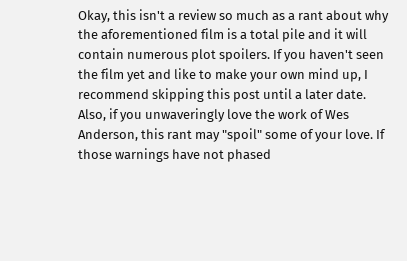Okay, this isn't a review so much as a rant about why the aforementioned film is a total pile and it will contain numerous plot spoilers. If you haven't seen the film yet and like to make your own mind up, I recommend skipping this post until a later date. Also, if you unwaveringly love the work of Wes Anderson, this rant may "spoil" some of your love. If those warnings have not phased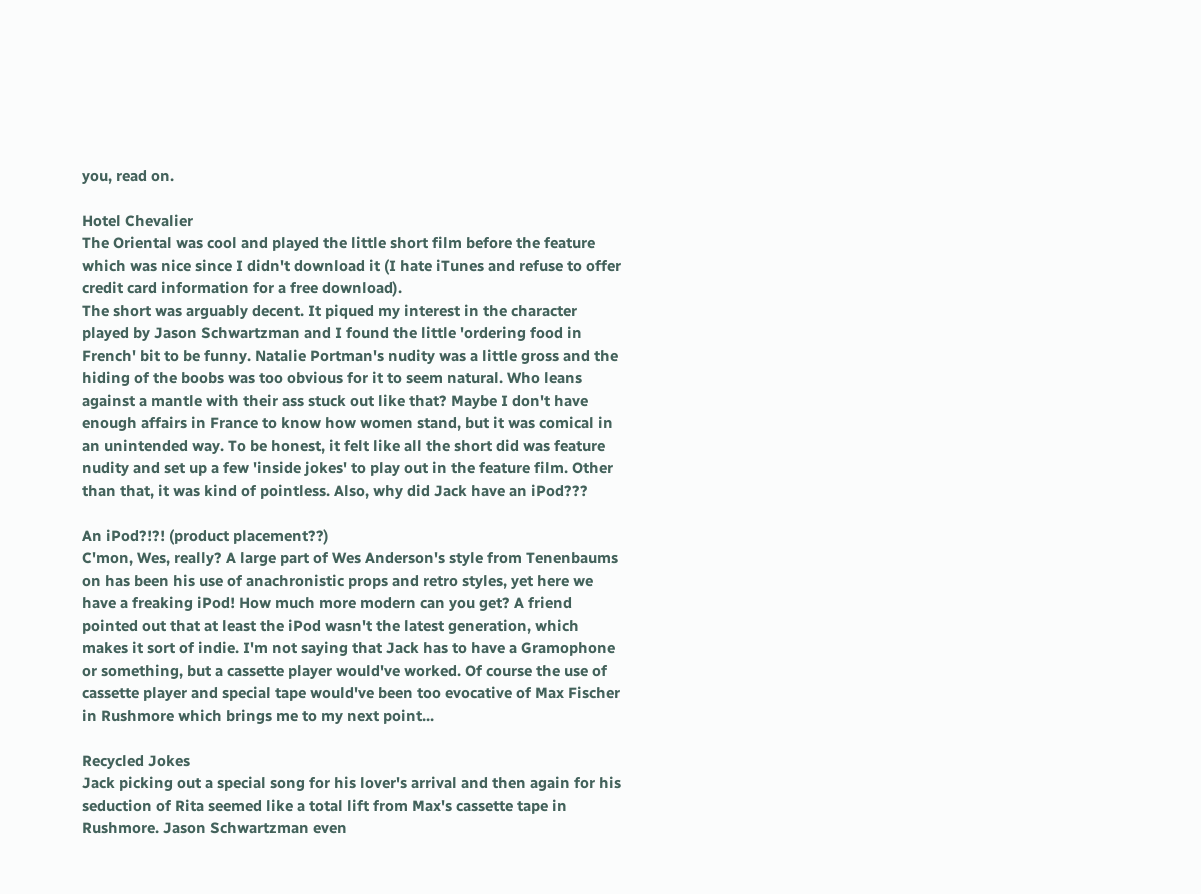you, read on.

Hotel Chevalier
The Oriental was cool and played the little short film before the feature which was nice since I didn't download it (I hate iTunes and refuse to offer credit card information for a free download).
The short was arguably decent. It piqued my interest in the character played by Jason Schwartzman and I found the little 'ordering food in French' bit to be funny. Natalie Portman's nudity was a little gross and the hiding of the boobs was too obvious for it to seem natural. Who leans against a mantle with their ass stuck out like that? Maybe I don't have enough affairs in France to know how women stand, but it was comical in an unintended way. To be honest, it felt like all the short did was feature nudity and set up a few 'inside jokes' to play out in the feature film. Other than that, it was kind of pointless. Also, why did Jack have an iPod???

An iPod?!?! (product placement??)
C'mon, Wes, really? A large part of Wes Anderson's style from Tenenbaums on has been his use of anachronistic props and retro styles, yet here we have a freaking iPod! How much more modern can you get? A friend pointed out that at least the iPod wasn't the latest generation, which makes it sort of indie. I'm not saying that Jack has to have a Gramophone or something, but a cassette player would've worked. Of course the use of cassette player and special tape would've been too evocative of Max Fischer in Rushmore which brings me to my next point...

Recycled Jokes
Jack picking out a special song for his lover's arrival and then again for his seduction of Rita seemed like a total lift from Max's cassette tape in Rushmore. Jason Schwartzman even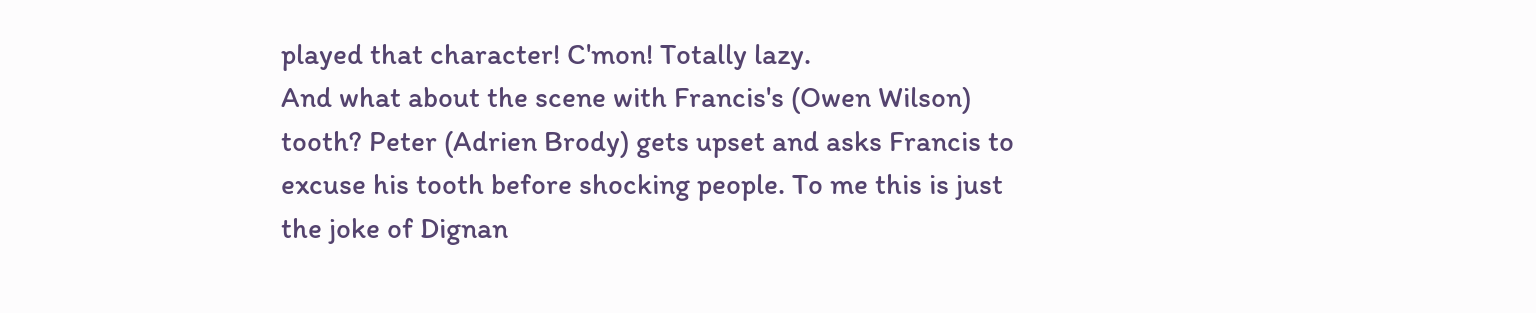played that character! C'mon! Totally lazy.
And what about the scene with Francis's (Owen Wilson) tooth? Peter (Adrien Brody) gets upset and asks Francis to excuse his tooth before shocking people. To me this is just the joke of Dignan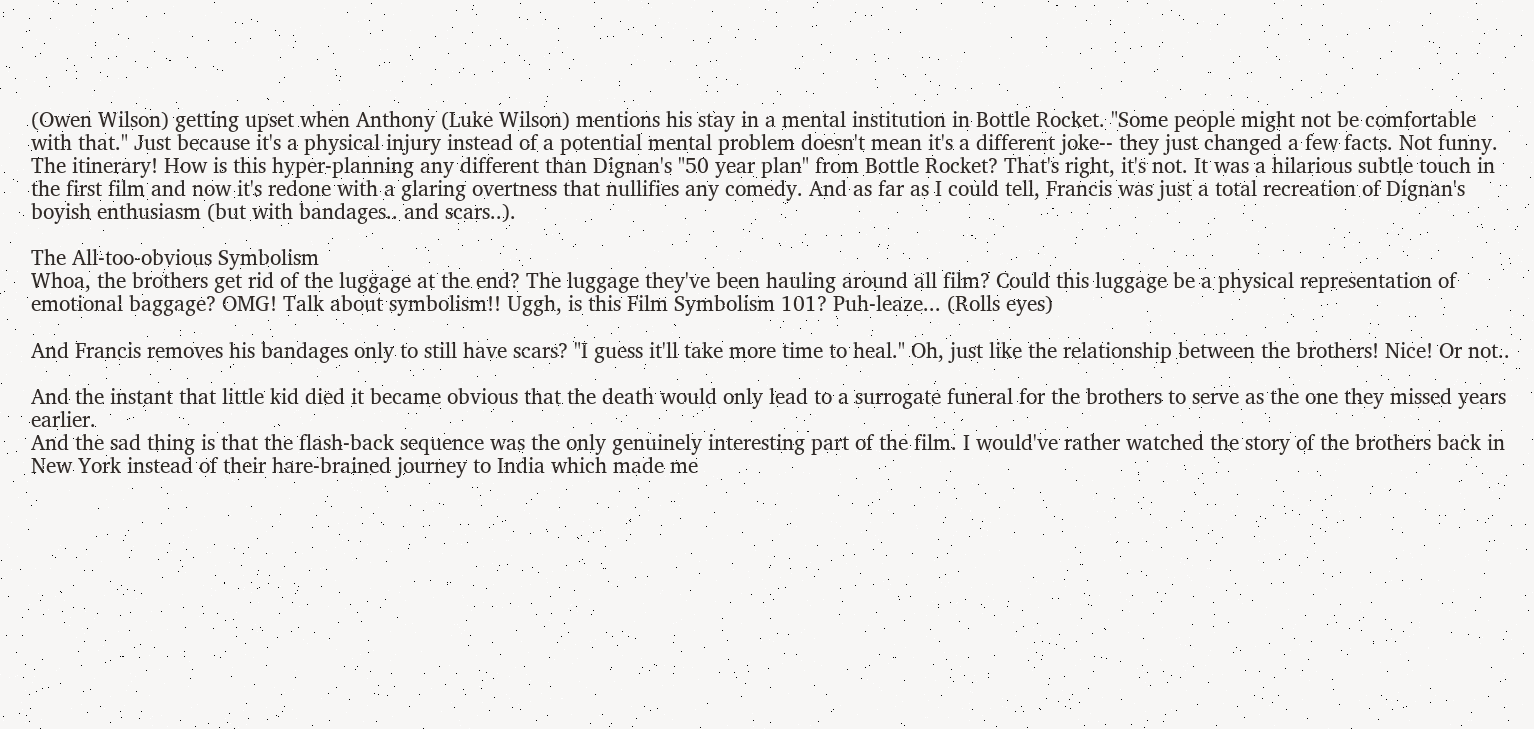(Owen Wilson) getting upset when Anthony (Luke Wilson) mentions his stay in a mental institution in Bottle Rocket. "Some people might not be comfortable with that." Just because it's a physical injury instead of a potential mental problem doesn't mean it's a different joke-- they just changed a few facts. Not funny.
The itinerary! How is this hyper-planning any different than Dignan's "50 year plan" from Bottle Rocket? That's right, it's not. It was a hilarious subtle touch in the first film and now it's redone with a glaring overtness that nullifies any comedy. And as far as I could tell, Francis was just a total recreation of Dignan's boyish enthusiasm (but with bandages.. and scars..).

The All-too-obvious Symbolism
Whoa, the brothers get rid of the luggage at the end? The luggage they've been hauling around all film? Could this luggage be a physical representation of emotional baggage? OMG! Talk about symbolism!! Uggh, is this Film Symbolism 101? Puh-leaze... (Rolls eyes)

And Francis removes his bandages only to still have scars? "I guess it'll take more time to heal." Oh, just like the relationship between the brothers! Nice! Or not..

And the instant that little kid died it became obvious that the death would only lead to a surrogate funeral for the brothers to serve as the one they missed years earlier.
And the sad thing is that the flash-back sequence was the only genuinely interesting part of the film. I would've rather watched the story of the brothers back in New York instead of their hare-brained journey to India which made me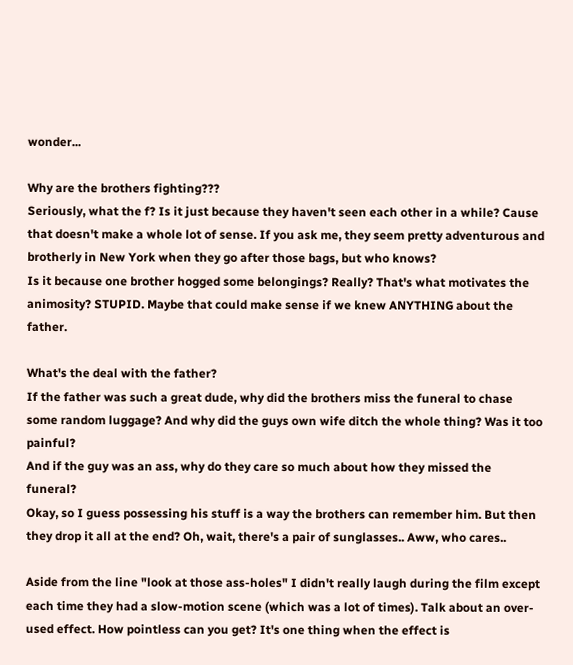wonder...

Why are the brothers fighting???
Seriously, what the f? Is it just because they haven't seen each other in a while? Cause that doesn't make a whole lot of sense. If you ask me, they seem pretty adventurous and brotherly in New York when they go after those bags, but who knows?
Is it because one brother hogged some belongings? Really? That's what motivates the animosity? STUPID. Maybe that could make sense if we knew ANYTHING about the father.

What's the deal with the father?
If the father was such a great dude, why did the brothers miss the funeral to chase some random luggage? And why did the guys own wife ditch the whole thing? Was it too painful?
And if the guy was an ass, why do they care so much about how they missed the funeral?
Okay, so I guess possessing his stuff is a way the brothers can remember him. But then they drop it all at the end? Oh, wait, there's a pair of sunglasses.. Aww, who cares..

Aside from the line "look at those ass-holes" I didn't really laugh during the film except each time they had a slow-motion scene (which was a lot of times). Talk about an over-used effect. How pointless can you get? It's one thing when the effect is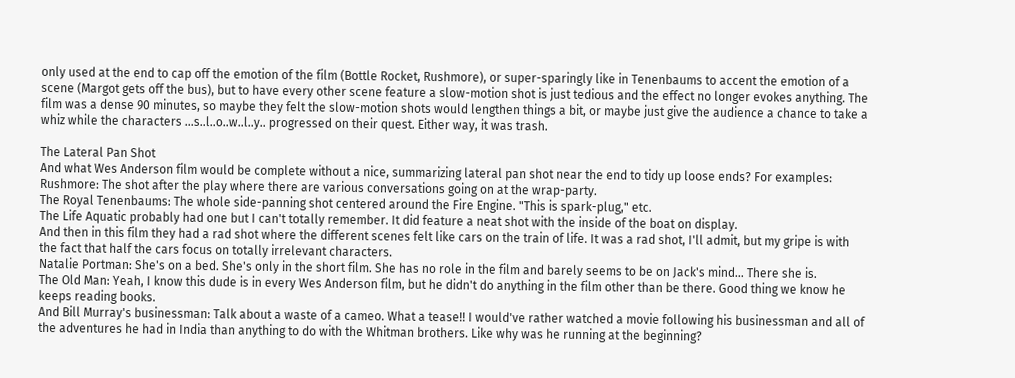only used at the end to cap off the emotion of the film (Bottle Rocket, Rushmore), or super-sparingly like in Tenenbaums to accent the emotion of a scene (Margot gets off the bus), but to have every other scene feature a slow-motion shot is just tedious and the effect no longer evokes anything. The film was a dense 90 minutes, so maybe they felt the slow-motion shots would lengthen things a bit, or maybe just give the audience a chance to take a whiz while the characters ...s..l..o..w..l..y.. progressed on their quest. Either way, it was trash.

The Lateral Pan Shot
And what Wes Anderson film would be complete without a nice, summarizing lateral pan shot near the end to tidy up loose ends? For examples:
Rushmore: The shot after the play where there are various conversations going on at the wrap-party.
The Royal Tenenbaums: The whole side-panning shot centered around the Fire Engine. "This is spark-plug," etc.
The Life Aquatic probably had one but I can't totally remember. It did feature a neat shot with the inside of the boat on display.
And then in this film they had a rad shot where the different scenes felt like cars on the train of life. It was a rad shot, I'll admit, but my gripe is with the fact that half the cars focus on totally irrelevant characters.
Natalie Portman: She's on a bed. She's only in the short film. She has no role in the film and barely seems to be on Jack's mind... There she is.
The Old Man: Yeah, I know this dude is in every Wes Anderson film, but he didn't do anything in the film other than be there. Good thing we know he keeps reading books.
And Bill Murray's businessman: Talk about a waste of a cameo. What a tease!! I would've rather watched a movie following his businessman and all of the adventures he had in India than anything to do with the Whitman brothers. Like why was he running at the beginning?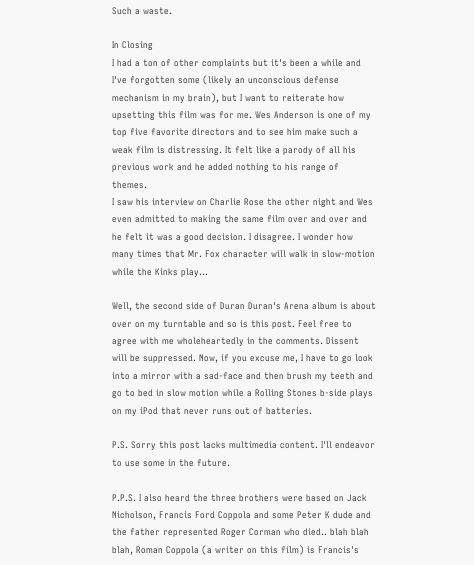Such a waste.

In Closing
I had a ton of other complaints but it's been a while and I've forgotten some (likely an unconscious defense mechanism in my brain), but I want to reiterate how upsetting this film was for me. Wes Anderson is one of my top five favorite directors and to see him make such a weak film is distressing. It felt like a parody of all his previous work and he added nothing to his range of themes.
I saw his interview on Charlie Rose the other night and Wes even admitted to making the same film over and over and he felt it was a good decision. I disagree. I wonder how many times that Mr. Fox character will walk in slow-motion while the Kinks play...

Well, the second side of Duran Duran's Arena album is about over on my turntable and so is this post. Feel free to agree with me wholeheartedly in the comments. Dissent will be suppressed. Now, if you excuse me, I have to go look into a mirror with a sad-face and then brush my teeth and go to bed in slow motion while a Rolling Stones b-side plays on my iPod that never runs out of batteries.

P.S. Sorry this post lacks multimedia content. I'll endeavor to use some in the future.

P.P.S. I also heard the three brothers were based on Jack Nicholson, Francis Ford Coppola and some Peter K dude and the father represented Roger Corman who died.. blah blah blah, Roman Coppola (a writer on this film) is Francis's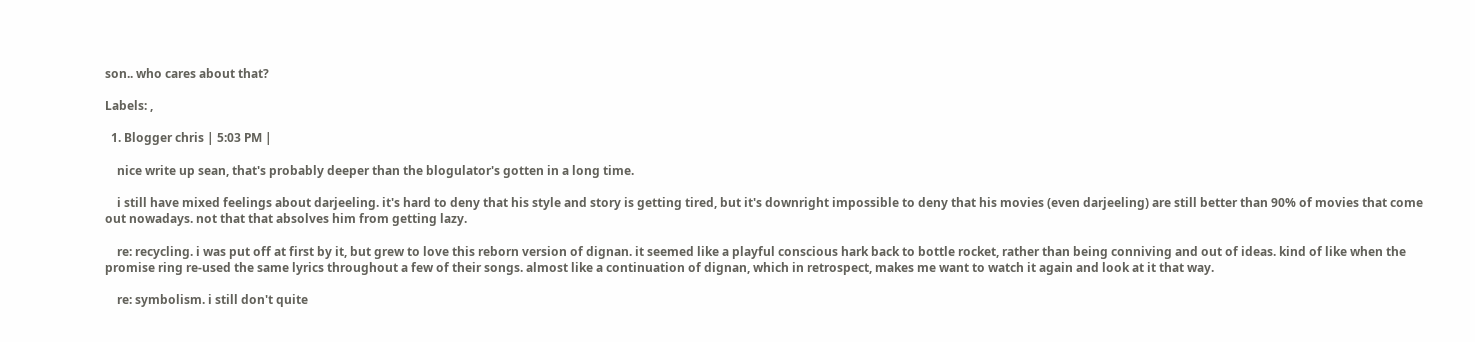son.. who cares about that?

Labels: ,

  1. Blogger chris | 5:03 PM |

    nice write up sean, that's probably deeper than the blogulator's gotten in a long time.

    i still have mixed feelings about darjeeling. it's hard to deny that his style and story is getting tired, but it's downright impossible to deny that his movies (even darjeeling) are still better than 90% of movies that come out nowadays. not that that absolves him from getting lazy.

    re: recycling. i was put off at first by it, but grew to love this reborn version of dignan. it seemed like a playful conscious hark back to bottle rocket, rather than being conniving and out of ideas. kind of like when the promise ring re-used the same lyrics throughout a few of their songs. almost like a continuation of dignan, which in retrospect, makes me want to watch it again and look at it that way.

    re: symbolism. i still don't quite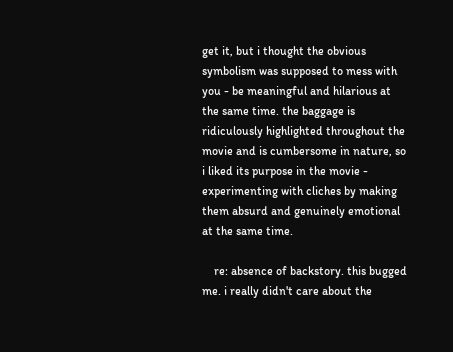get it, but i thought the obvious symbolism was supposed to mess with you - be meaningful and hilarious at the same time. the baggage is ridiculously highlighted throughout the movie and is cumbersome in nature, so i liked its purpose in the movie - experimenting with cliches by making them absurd and genuinely emotional at the same time.

    re: absence of backstory. this bugged me. i really didn't care about the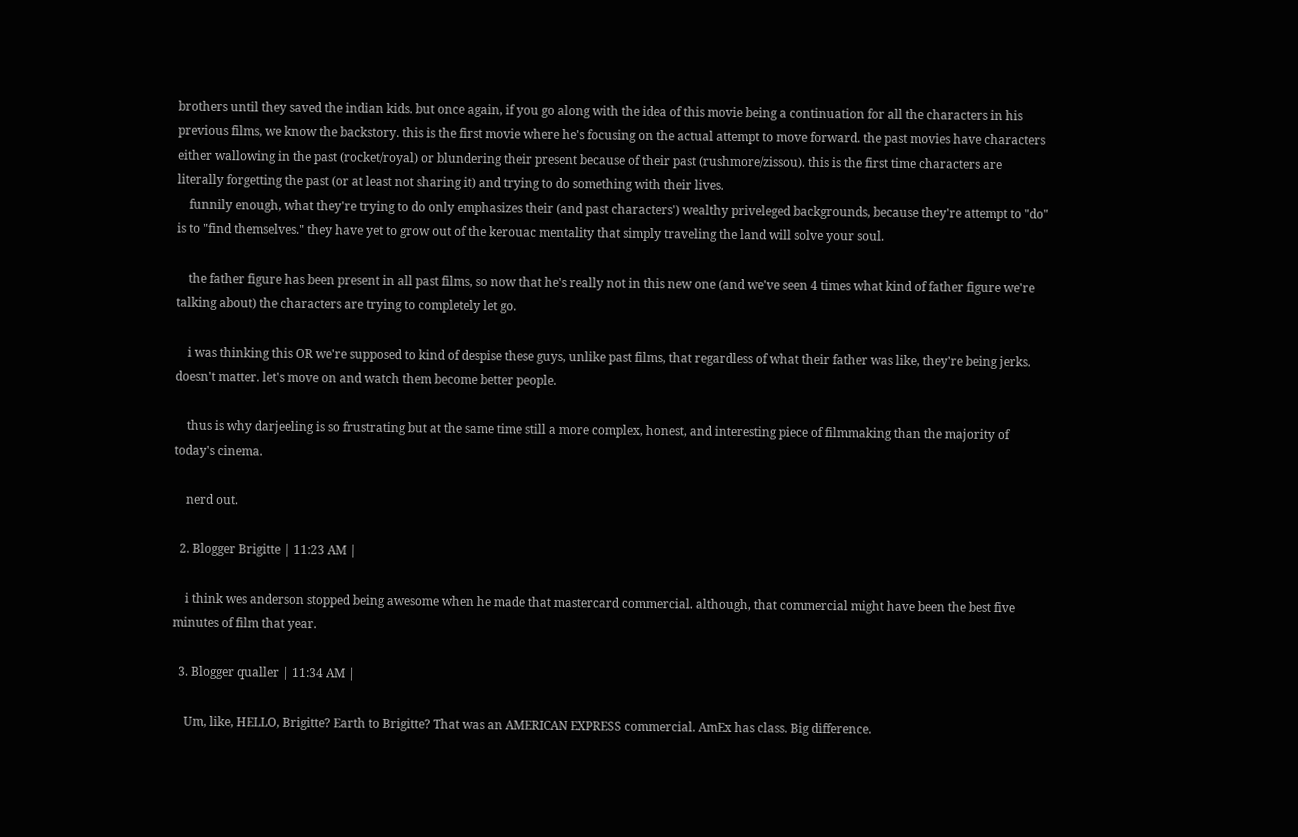brothers until they saved the indian kids. but once again, if you go along with the idea of this movie being a continuation for all the characters in his previous films, we know the backstory. this is the first movie where he's focusing on the actual attempt to move forward. the past movies have characters either wallowing in the past (rocket/royal) or blundering their present because of their past (rushmore/zissou). this is the first time characters are literally forgetting the past (or at least not sharing it) and trying to do something with their lives.
    funnily enough, what they're trying to do only emphasizes their (and past characters') wealthy priveleged backgrounds, because they're attempt to "do" is to "find themselves." they have yet to grow out of the kerouac mentality that simply traveling the land will solve your soul.

    the father figure has been present in all past films, so now that he's really not in this new one (and we've seen 4 times what kind of father figure we're talking about) the characters are trying to completely let go.

    i was thinking this OR we're supposed to kind of despise these guys, unlike past films, that regardless of what their father was like, they're being jerks. doesn't matter. let's move on and watch them become better people.

    thus is why darjeeling is so frustrating but at the same time still a more complex, honest, and interesting piece of filmmaking than the majority of today's cinema.

    nerd out.

  2. Blogger Brigitte | 11:23 AM |

    i think wes anderson stopped being awesome when he made that mastercard commercial. although, that commercial might have been the best five minutes of film that year.

  3. Blogger qualler | 11:34 AM |

    Um, like, HELLO, Brigitte? Earth to Brigitte? That was an AMERICAN EXPRESS commercial. AmEx has class. Big difference.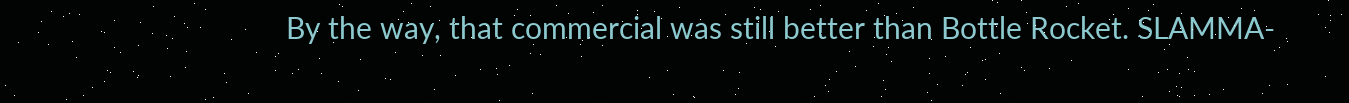By the way, that commercial was still better than Bottle Rocket. SLAMMA-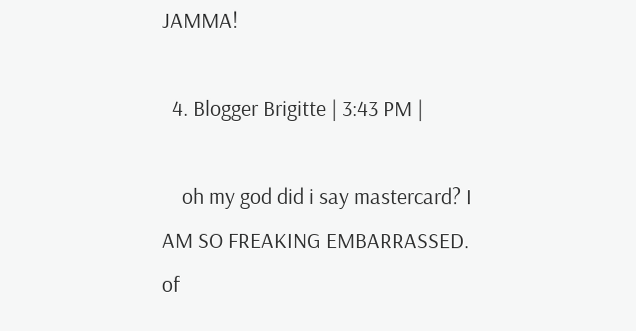JAMMA!

  4. Blogger Brigitte | 3:43 PM |

    oh my god did i say mastercard? I AM SO FREAKING EMBARRASSED. of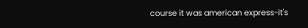course it was american express-it's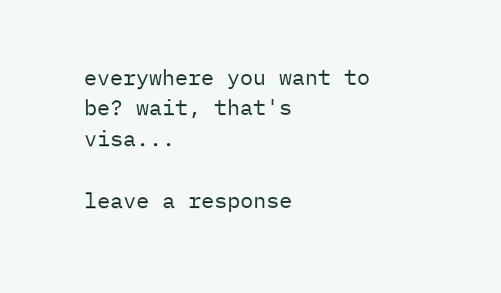everywhere you want to be? wait, that's visa...

leave a response